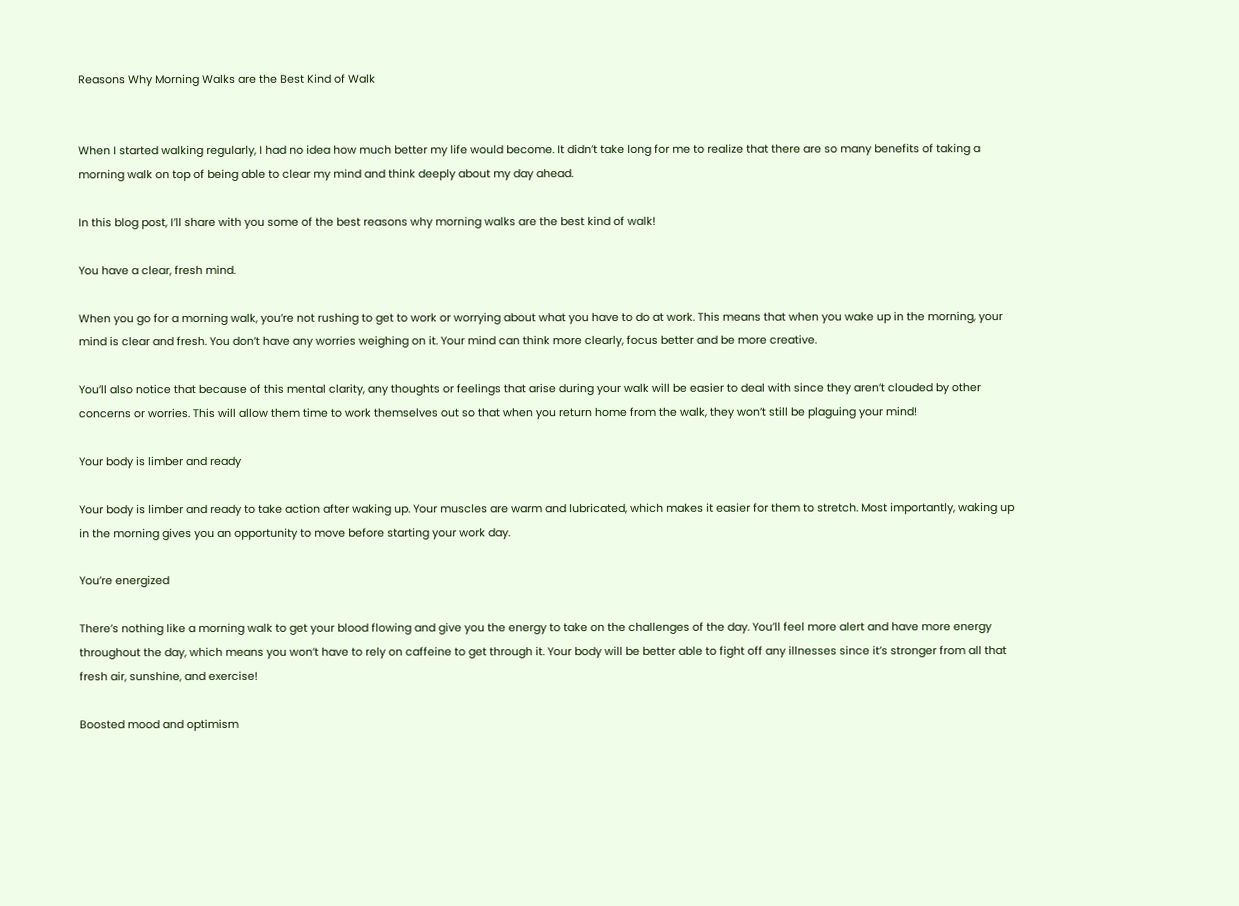Reasons Why Morning Walks are the Best Kind of Walk


When I started walking regularly, I had no idea how much better my life would become. It didn’t take long for me to realize that there are so many benefits of taking a morning walk on top of being able to clear my mind and think deeply about my day ahead.

In this blog post, I’ll share with you some of the best reasons why morning walks are the best kind of walk!

You have a clear, fresh mind.

When you go for a morning walk, you’re not rushing to get to work or worrying about what you have to do at work. This means that when you wake up in the morning, your mind is clear and fresh. You don’t have any worries weighing on it. Your mind can think more clearly, focus better and be more creative.

You’ll also notice that because of this mental clarity, any thoughts or feelings that arise during your walk will be easier to deal with since they aren’t clouded by other concerns or worries. This will allow them time to work themselves out so that when you return home from the walk, they won’t still be plaguing your mind!

Your body is limber and ready

Your body is limber and ready to take action after waking up. Your muscles are warm and lubricated, which makes it easier for them to stretch. Most importantly, waking up in the morning gives you an opportunity to move before starting your work day.

You’re energized

There’s nothing like a morning walk to get your blood flowing and give you the energy to take on the challenges of the day. You’ll feel more alert and have more energy throughout the day, which means you won’t have to rely on caffeine to get through it. Your body will be better able to fight off any illnesses since it’s stronger from all that fresh air, sunshine, and exercise!

Boosted mood and optimism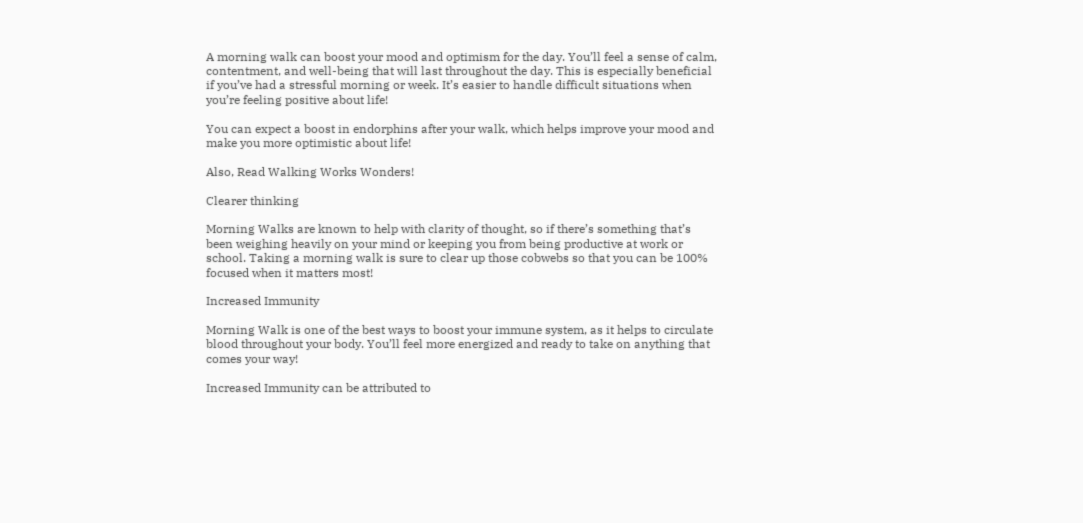A morning walk can boost your mood and optimism for the day. You’ll feel a sense of calm, contentment, and well-being that will last throughout the day. This is especially beneficial if you’ve had a stressful morning or week. It’s easier to handle difficult situations when you’re feeling positive about life!

You can expect a boost in endorphins after your walk, which helps improve your mood and make you more optimistic about life!

Also, Read Walking Works Wonders!

Clearer thinking

Morning Walks are known to help with clarity of thought, so if there’s something that’s been weighing heavily on your mind or keeping you from being productive at work or school. Taking a morning walk is sure to clear up those cobwebs so that you can be 100% focused when it matters most!

Increased Immunity

Morning Walk is one of the best ways to boost your immune system, as it helps to circulate blood throughout your body. You’ll feel more energized and ready to take on anything that comes your way!

Increased Immunity can be attributed to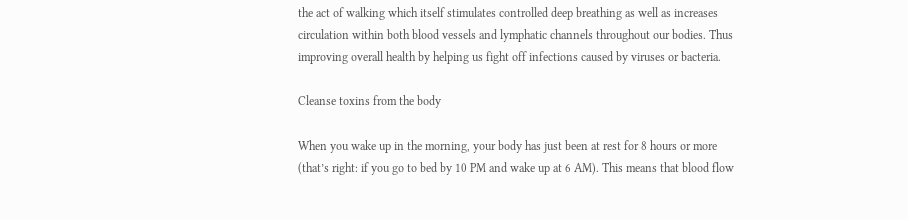the act of walking which itself stimulates controlled deep breathing as well as increases circulation within both blood vessels and lymphatic channels throughout our bodies. Thus improving overall health by helping us fight off infections caused by viruses or bacteria.

Cleanse toxins from the body

When you wake up in the morning, your body has just been at rest for 8 hours or more (that’s right: if you go to bed by 10 PM and wake up at 6 AM). This means that blood flow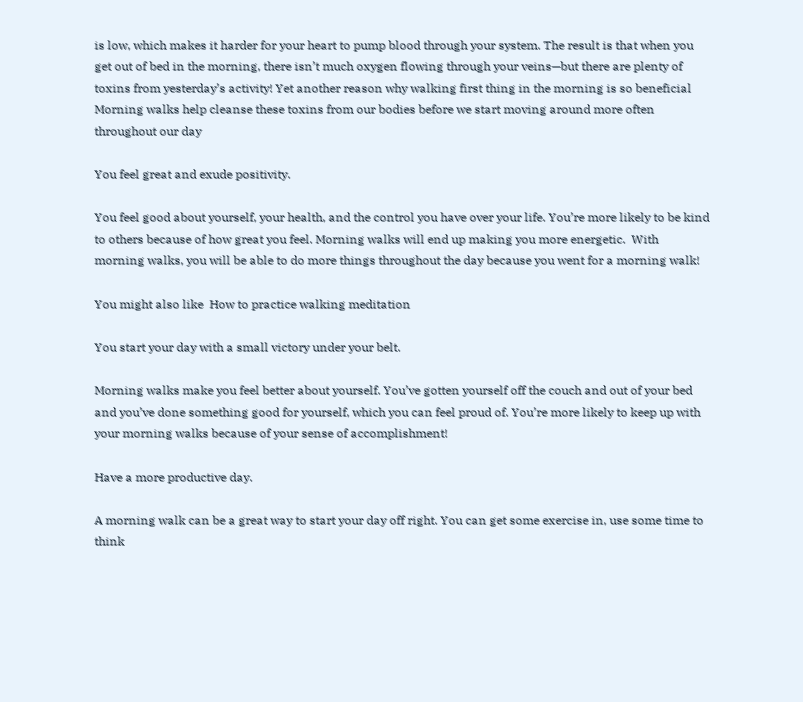is low, which makes it harder for your heart to pump blood through your system. The result is that when you get out of bed in the morning, there isn’t much oxygen flowing through your veins—but there are plenty of toxins from yesterday’s activity! Yet another reason why walking first thing in the morning is so beneficial Morning walks help cleanse these toxins from our bodies before we start moving around more often throughout our day

You feel great and exude positivity.

You feel good about yourself, your health, and the control you have over your life. You’re more likely to be kind to others because of how great you feel. Morning walks will end up making you more energetic.  With morning walks, you will be able to do more things throughout the day because you went for a morning walk!

You might also like  How to practice walking meditation

You start your day with a small victory under your belt.

Morning walks make you feel better about yourself. You’ve gotten yourself off the couch and out of your bed and you’ve done something good for yourself, which you can feel proud of. You’re more likely to keep up with your morning walks because of your sense of accomplishment!

Have a more productive day.

A morning walk can be a great way to start your day off right. You can get some exercise in, use some time to think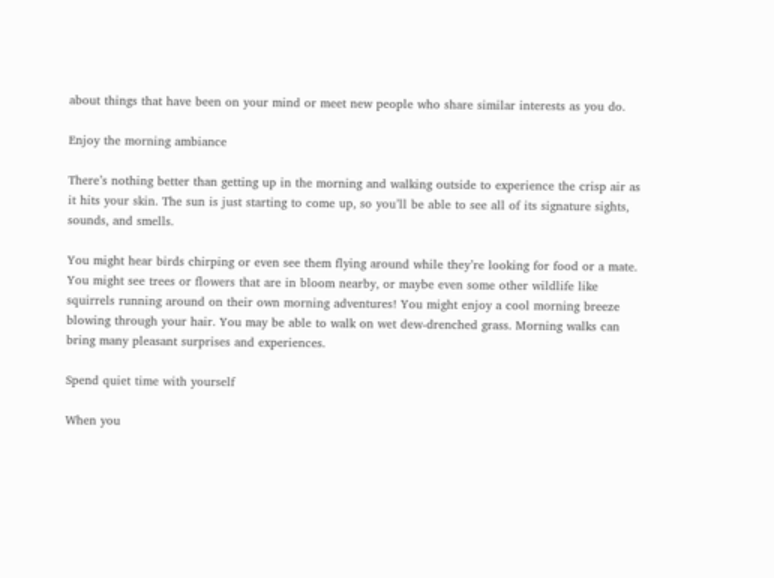about things that have been on your mind or meet new people who share similar interests as you do.

Enjoy the morning ambiance

There’s nothing better than getting up in the morning and walking outside to experience the crisp air as it hits your skin. The sun is just starting to come up, so you’ll be able to see all of its signature sights, sounds, and smells.

You might hear birds chirping or even see them flying around while they’re looking for food or a mate. You might see trees or flowers that are in bloom nearby, or maybe even some other wildlife like squirrels running around on their own morning adventures! You might enjoy a cool morning breeze blowing through your hair. You may be able to walk on wet dew-drenched grass. Morning walks can bring many pleasant surprises and experiences.

Spend quiet time with yourself

When you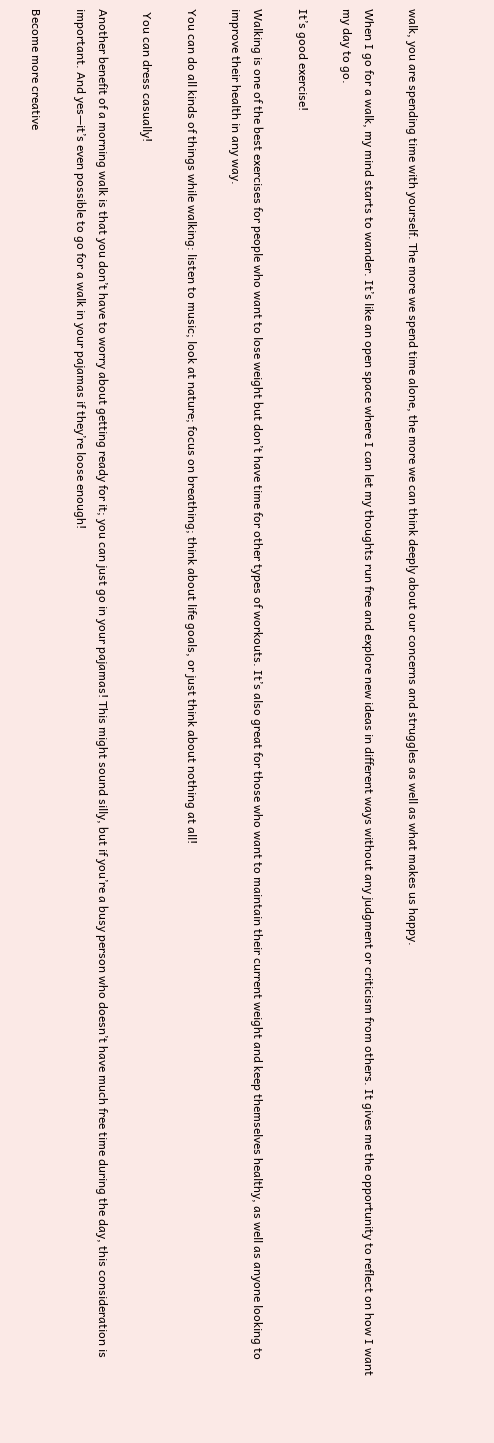walk, you are spending time with yourself. The more we spend time alone, the more we can think deeply about our concerns and struggles as well as what makes us happy.

When I go for a walk, my mind starts to wander. It’s like an open space where I can let my thoughts run free and explore new ideas in different ways without any judgment or criticism from others. It gives me the opportunity to reflect on how I want my day to go.

It’s good exercise!

Walking is one of the best exercises for people who want to lose weight but don’t have time for other types of workouts. It’s also great for those who want to maintain their current weight and keep themselves healthy, as well as anyone looking to improve their health in any way.

You can do all kinds of things while walking: listen to music; look at nature; focus on breathing; think about life goals, or just think about nothing at all!

 You can dress casually!

Another benefit of a morning walk is that you don’t have to worry about getting ready for it; you can just go in your pajamas! This might sound silly, but if you’re a busy person who doesn’t have much free time during the day, this consideration is important. And yes—it’s even possible to go for a walk in your pajamas if they’re loose enough!

Become more creative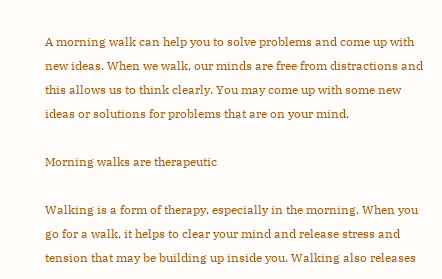A morning walk can help you to solve problems and come up with new ideas. When we walk, our minds are free from distractions and this allows us to think clearly. You may come up with some new ideas or solutions for problems that are on your mind.

Morning walks are therapeutic

Walking is a form of therapy, especially in the morning. When you go for a walk, it helps to clear your mind and release stress and tension that may be building up inside you. Walking also releases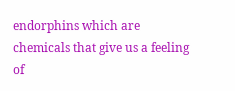endorphins which are chemicals that give us a feeling of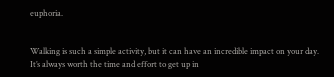euphoria.


Walking is such a simple activity, but it can have an incredible impact on your day. It’s always worth the time and effort to get up in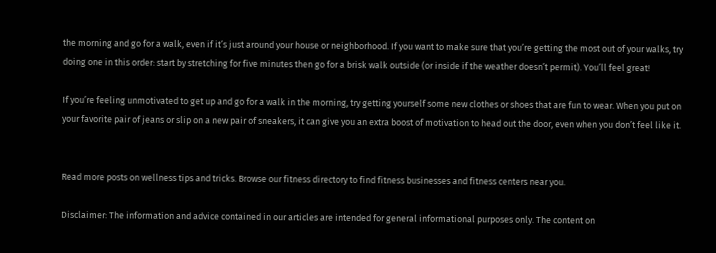the morning and go for a walk, even if it’s just around your house or neighborhood. If you want to make sure that you’re getting the most out of your walks, try doing one in this order: start by stretching for five minutes then go for a brisk walk outside (or inside if the weather doesn’t permit). You’ll feel great!

If you’re feeling unmotivated to get up and go for a walk in the morning, try getting yourself some new clothes or shoes that are fun to wear. When you put on your favorite pair of jeans or slip on a new pair of sneakers, it can give you an extra boost of motivation to head out the door, even when you don’t feel like it.


Read more posts on wellness tips and tricks. Browse our fitness directory to find fitness businesses and fitness centers near you.

Disclaimer: The information and advice contained in our articles are intended for general informational purposes only. The content on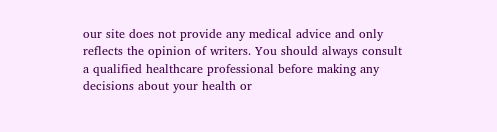our site does not provide any medical advice and only reflects the opinion of writers. You should always consult a qualified healthcare professional before making any decisions about your health or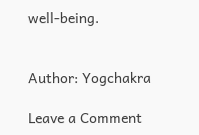well-being.


Author: Yogchakra

Leave a Comment